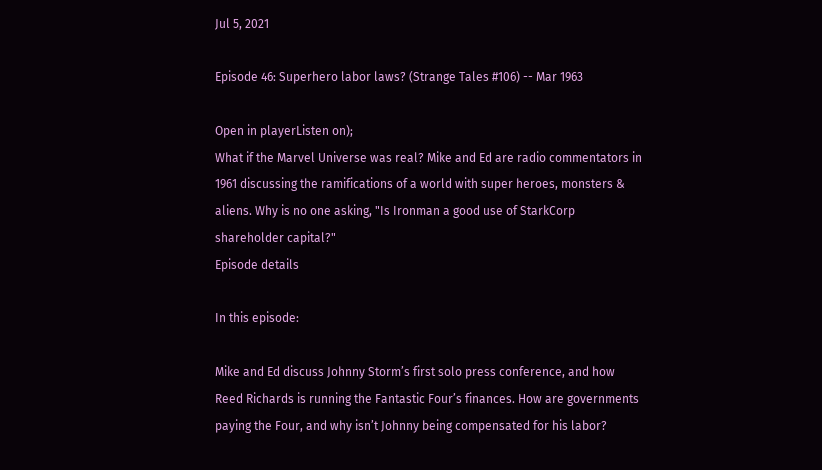Jul 5, 2021

Episode 46: Superhero labor laws? (Strange Tales #106) -- Mar 1963

Open in playerListen on);
What if the Marvel Universe was real? Mike and Ed are radio commentators in 1961 discussing the ramifications of a world with super heroes, monsters & aliens. Why is no one asking, "Is Ironman a good use of StarkCorp shareholder capital?"
Episode details

In this episode:

Mike and Ed discuss Johnny Storm’s first solo press conference, and how Reed Richards is running the Fantastic Four’s finances. How are governments paying the Four, and why isn’t Johnny being compensated for his labor?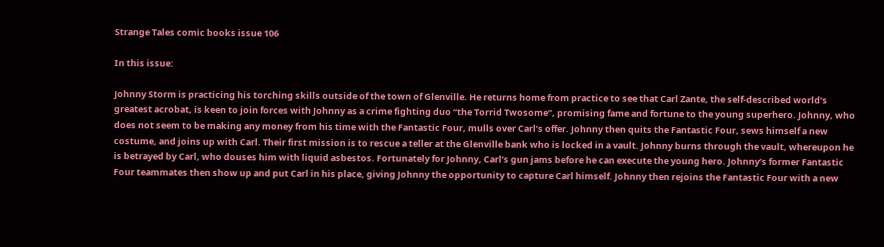Strange Tales comic books issue 106

In this issue:

Johnny Storm is practicing his torching skills outside of the town of Glenville. He returns home from practice to see that Carl Zante, the self-described world’s greatest acrobat, is keen to join forces with Johnny as a crime fighting duo “the Torrid Twosome”, promising fame and fortune to the young superhero. Johnny, who does not seem to be making any money from his time with the Fantastic Four, mulls over Carl’s offer. Johnny then quits the Fantastic Four, sews himself a new costume, and joins up with Carl. Their first mission is to rescue a teller at the Glenville bank who is locked in a vault. Johnny burns through the vault, whereupon he is betrayed by Carl, who douses him with liquid asbestos. Fortunately for Johnny, Carl’s gun jams before he can execute the young hero. Johnny’s former Fantastic Four teammates then show up and put Carl in his place, giving Johnny the opportunity to capture Carl himself. Johnny then rejoins the Fantastic Four with a new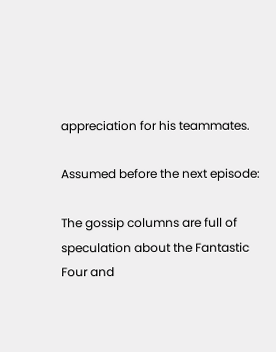appreciation for his teammates.

Assumed before the next episode:

The gossip columns are full of speculation about the Fantastic Four and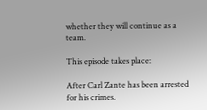whether they will continue as a team.

This episode takes place:

After Carl Zante has been arrested for his crimes.